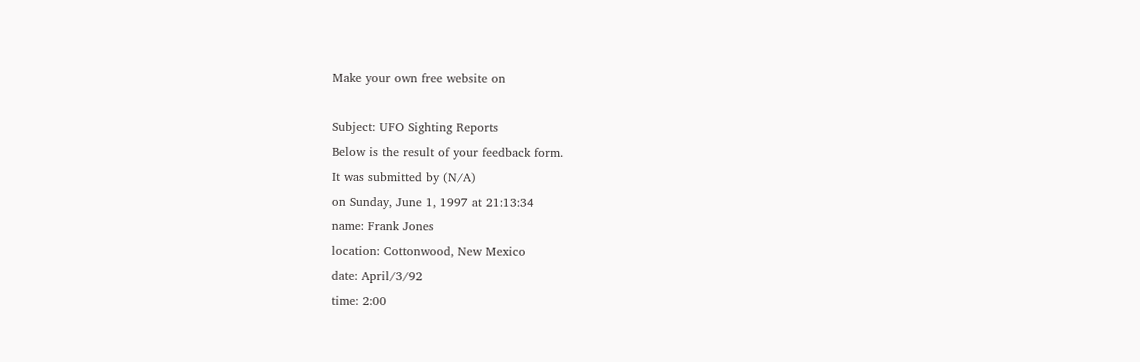Make your own free website on

Subject: UFO Sighting Reports
Below is the result of your feedback form.
It was submitted by (N/A)
on Sunday, June 1, 1997 at 21:13:34
name: Frank Jones
location: Cottonwood, New Mexico
date: April/3/92
time: 2:00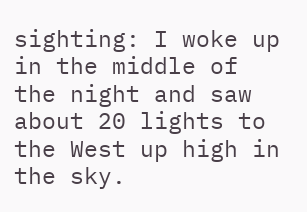sighting: I woke up in the middle of the night and saw about 20 lights to the West up high in the sky.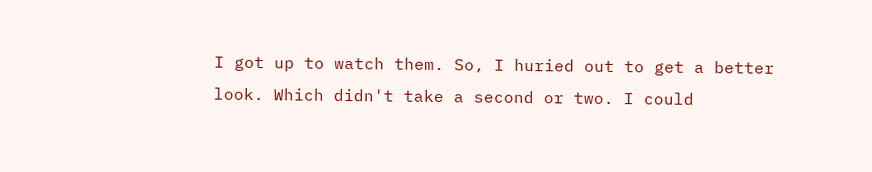I got up to watch them. So, I huried out to get a better look. Which didn't take a second or two. I could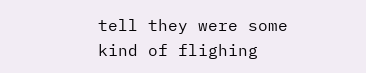tell they were some kind of flighing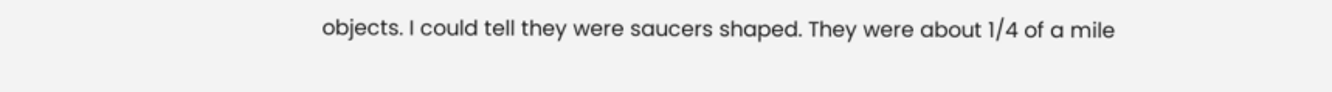objects. I could tell they were saucers shaped. They were about 1/4 of a mile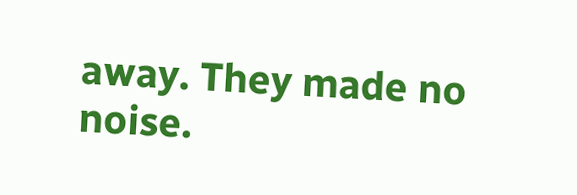away. They made no noise.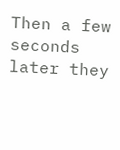Then a few seconds later they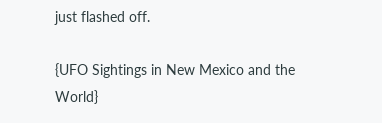just flashed off.

{UFO Sightings in New Mexico and the World}